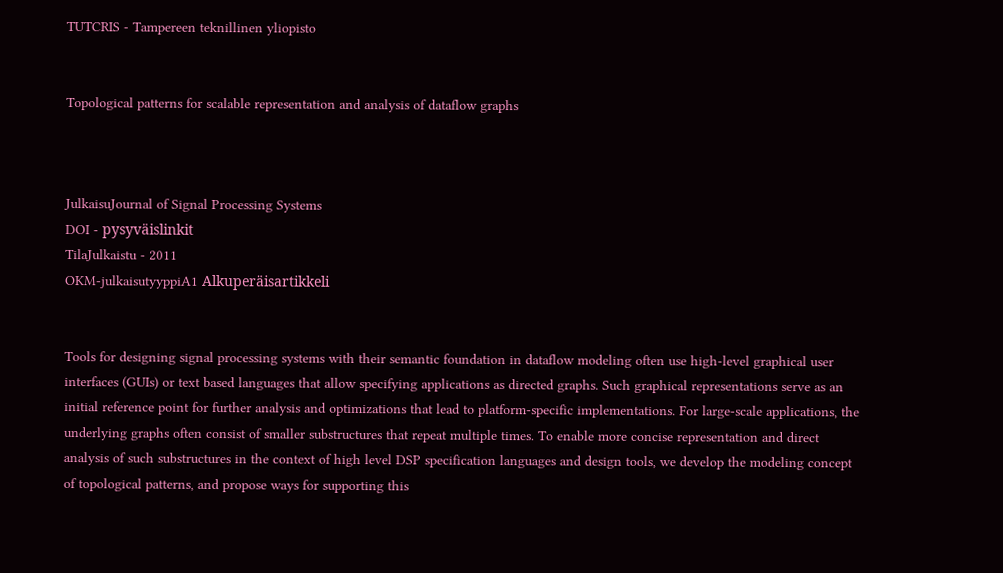TUTCRIS - Tampereen teknillinen yliopisto


Topological patterns for scalable representation and analysis of dataflow graphs



JulkaisuJournal of Signal Processing Systems
DOI - pysyväislinkit
TilaJulkaistu - 2011
OKM-julkaisutyyppiA1 Alkuperäisartikkeli


Tools for designing signal processing systems with their semantic foundation in dataflow modeling often use high-level graphical user interfaces (GUIs) or text based languages that allow specifying applications as directed graphs. Such graphical representations serve as an initial reference point for further analysis and optimizations that lead to platform-specific implementations. For large-scale applications, the underlying graphs often consist of smaller substructures that repeat multiple times. To enable more concise representation and direct analysis of such substructures in the context of high level DSP specification languages and design tools, we develop the modeling concept of topological patterns, and propose ways for supporting this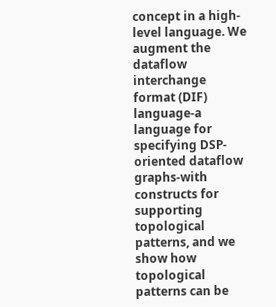concept in a high-level language. We augment the dataflow interchange format (DIF) language-a language for specifying DSP-oriented dataflow graphs-with constructs for supporting topological patterns, and we show how topological patterns can be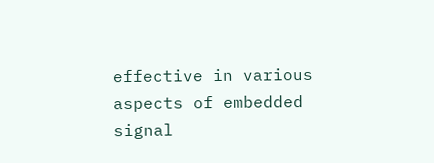effective in various aspects of embedded signal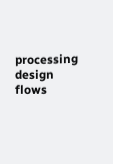processing design flows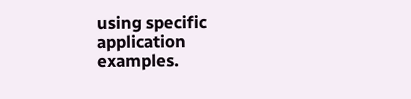using specific application examples.